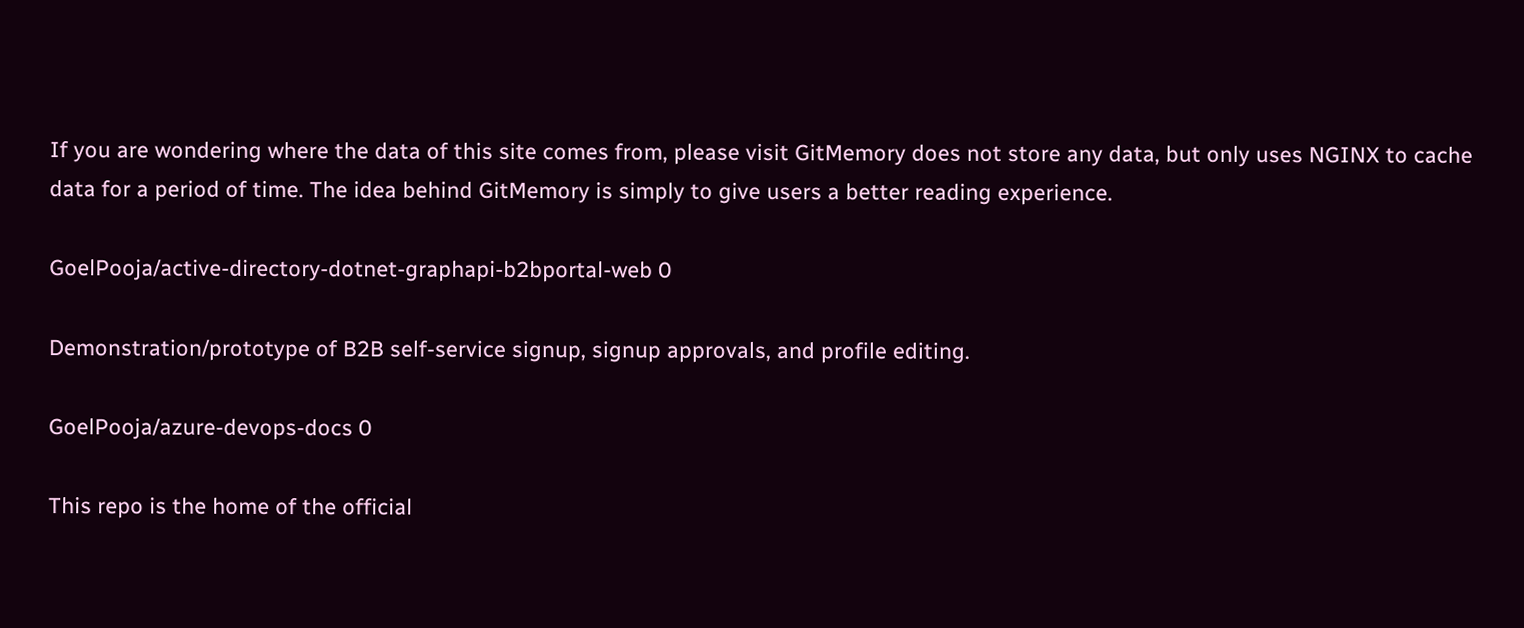If you are wondering where the data of this site comes from, please visit GitMemory does not store any data, but only uses NGINX to cache data for a period of time. The idea behind GitMemory is simply to give users a better reading experience.

GoelPooja/active-directory-dotnet-graphapi-b2bportal-web 0

Demonstration/prototype of B2B self-service signup, signup approvals, and profile editing.

GoelPooja/azure-devops-docs 0

This repo is the home of the official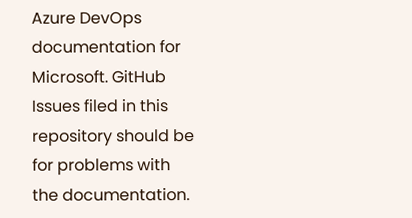Azure DevOps documentation for Microsoft. GitHub Issues filed in this repository should be for problems with the documentation.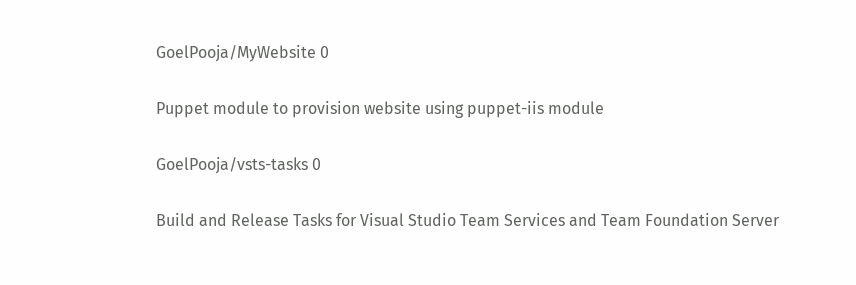GoelPooja/MyWebsite 0

Puppet module to provision website using puppet-iis module

GoelPooja/vsts-tasks 0

Build and Release Tasks for Visual Studio Team Services and Team Foundation Server